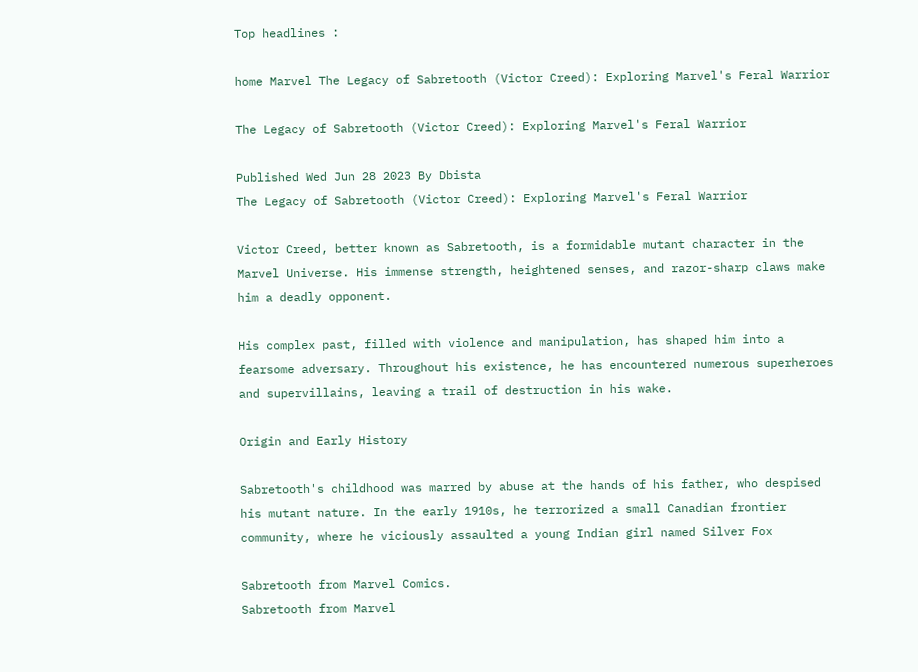Top headlines :

home Marvel The Legacy of Sabretooth (Victor Creed): Exploring Marvel's Feral Warrior

The Legacy of Sabretooth (Victor Creed): Exploring Marvel's Feral Warrior

Published Wed Jun 28 2023 By Dbista
The Legacy of Sabretooth (Victor Creed): Exploring Marvel's Feral Warrior

Victor Creed, better known as Sabretooth, is a formidable mutant character in the Marvel Universe. His immense strength, heightened senses, and razor-sharp claws make him a deadly opponent.

His complex past, filled with violence and manipulation, has shaped him into a fearsome adversary. Throughout his existence, he has encountered numerous superheroes and supervillains, leaving a trail of destruction in his wake.

Origin and Early History

Sabretooth's childhood was marred by abuse at the hands of his father, who despised his mutant nature. In the early 1910s, he terrorized a small Canadian frontier community, where he viciously assaulted a young Indian girl named Silver Fox

Sabretooth from Marvel Comics.
Sabretooth from Marvel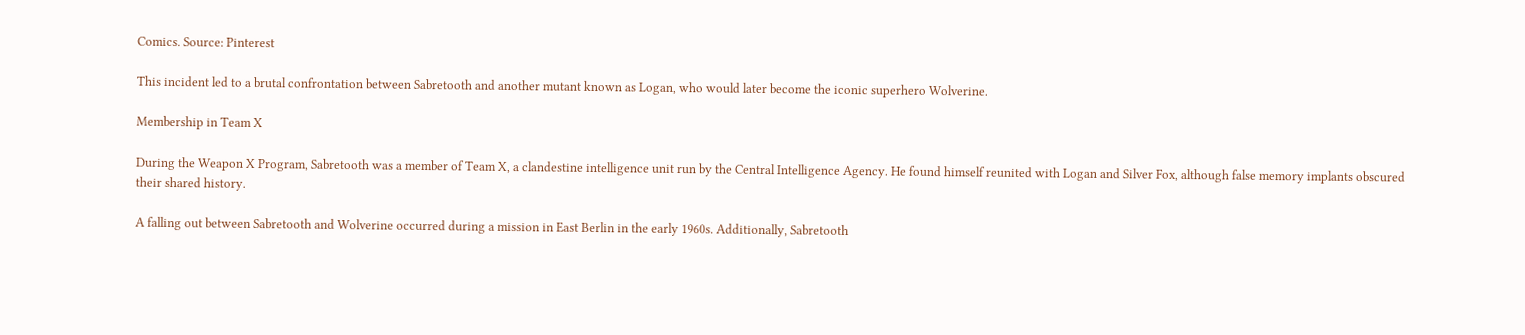Comics. Source: Pinterest

This incident led to a brutal confrontation between Sabretooth and another mutant known as Logan, who would later become the iconic superhero Wolverine.

Membership in Team X

During the Weapon X Program, Sabretooth was a member of Team X, a clandestine intelligence unit run by the Central Intelligence Agency. He found himself reunited with Logan and Silver Fox, although false memory implants obscured their shared history.

A falling out between Sabretooth and Wolverine occurred during a mission in East Berlin in the early 1960s. Additionally, Sabretooth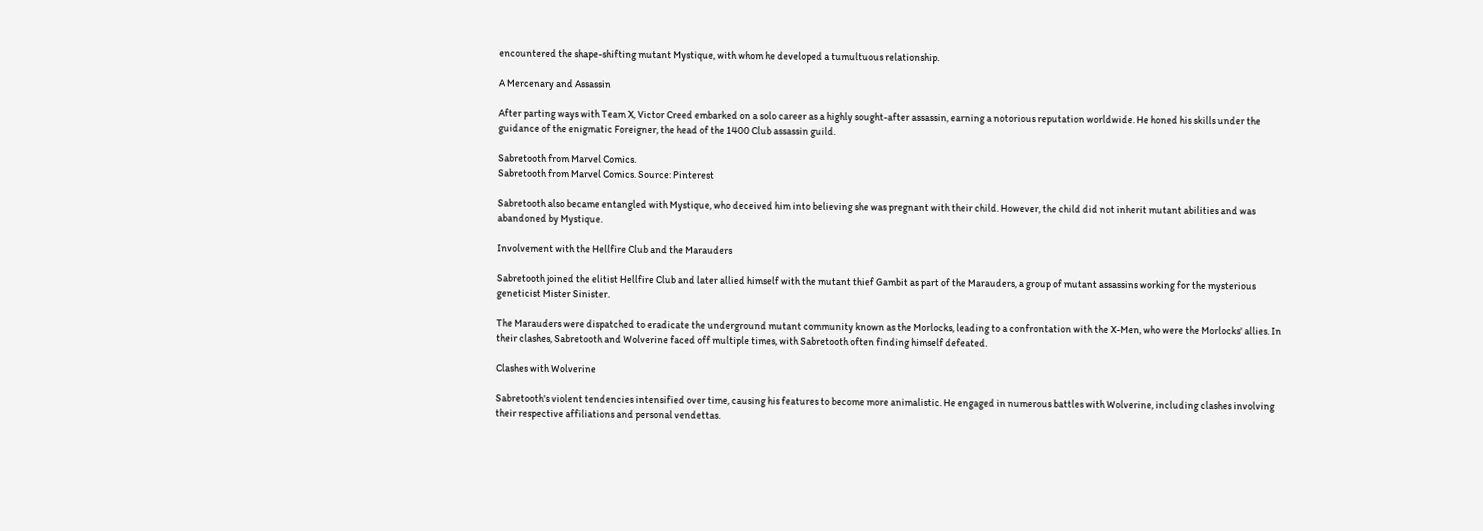encountered the shape-shifting mutant Mystique, with whom he developed a tumultuous relationship.

A Mercenary and Assassin

After parting ways with Team X, Victor Creed embarked on a solo career as a highly sought-after assassin, earning a notorious reputation worldwide. He honed his skills under the guidance of the enigmatic Foreigner, the head of the 1400 Club assassin guild.

Sabretooth from Marvel Comics.
Sabretooth from Marvel Comics. Source: Pinterest

Sabretooth also became entangled with Mystique, who deceived him into believing she was pregnant with their child. However, the child did not inherit mutant abilities and was abandoned by Mystique.

Involvement with the Hellfire Club and the Marauders

Sabretooth joined the elitist Hellfire Club and later allied himself with the mutant thief Gambit as part of the Marauders, a group of mutant assassins working for the mysterious geneticist Mister Sinister.

The Marauders were dispatched to eradicate the underground mutant community known as the Morlocks, leading to a confrontation with the X-Men, who were the Morlocks' allies. In their clashes, Sabretooth and Wolverine faced off multiple times, with Sabretooth often finding himself defeated.

Clashes with Wolverine

Sabretooth's violent tendencies intensified over time, causing his features to become more animalistic. He engaged in numerous battles with Wolverine, including clashes involving their respective affiliations and personal vendettas.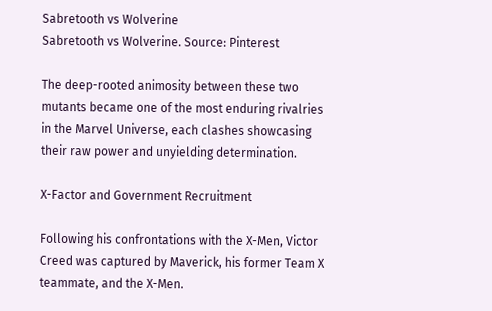Sabretooth vs Wolverine
Sabretooth vs Wolverine. Source: Pinterest

The deep-rooted animosity between these two mutants became one of the most enduring rivalries in the Marvel Universe, each clashes showcasing their raw power and unyielding determination.

X-Factor and Government Recruitment

Following his confrontations with the X-Men, Victor Creed was captured by Maverick, his former Team X teammate, and the X-Men.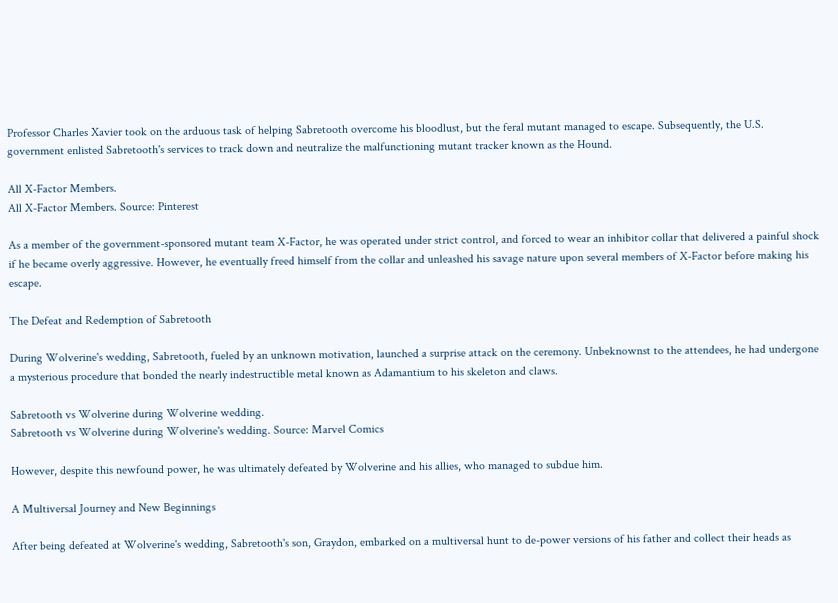Professor Charles Xavier took on the arduous task of helping Sabretooth overcome his bloodlust, but the feral mutant managed to escape. Subsequently, the U.S. government enlisted Sabretooth's services to track down and neutralize the malfunctioning mutant tracker known as the Hound.

All X-Factor Members.
All X-Factor Members. Source: Pinterest

As a member of the government-sponsored mutant team X-Factor, he was operated under strict control, and forced to wear an inhibitor collar that delivered a painful shock if he became overly aggressive. However, he eventually freed himself from the collar and unleashed his savage nature upon several members of X-Factor before making his escape.

The Defeat and Redemption of Sabretooth

During Wolverine's wedding, Sabretooth, fueled by an unknown motivation, launched a surprise attack on the ceremony. Unbeknownst to the attendees, he had undergone a mysterious procedure that bonded the nearly indestructible metal known as Adamantium to his skeleton and claws.

Sabretooth vs Wolverine during Wolverine wedding.
Sabretooth vs Wolverine during Wolverine's wedding. Source: Marvel Comics

However, despite this newfound power, he was ultimately defeated by Wolverine and his allies, who managed to subdue him.

A Multiversal Journey and New Beginnings

After being defeated at Wolverine's wedding, Sabretooth's son, Graydon, embarked on a multiversal hunt to de-power versions of his father and collect their heads as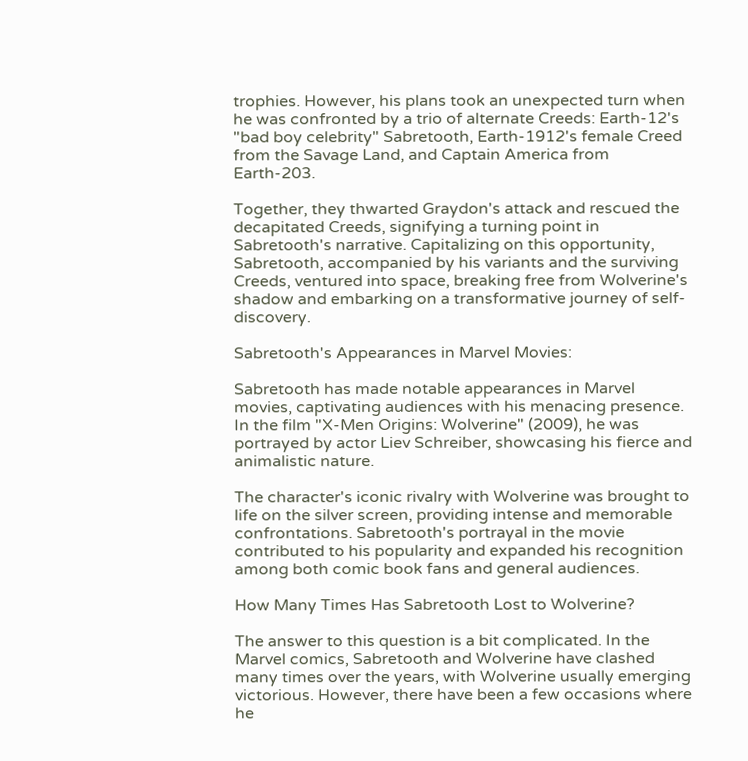trophies. However, his plans took an unexpected turn when he was confronted by a trio of alternate Creeds: Earth-12's "bad boy celebrity" Sabretooth, Earth-1912's female Creed from the Savage Land, and Captain America from Earth-203.

Together, they thwarted Graydon's attack and rescued the decapitated Creeds, signifying a turning point in Sabretooth's narrative. Capitalizing on this opportunity, Sabretooth, accompanied by his variants and the surviving Creeds, ventured into space, breaking free from Wolverine's shadow and embarking on a transformative journey of self-discovery.

Sabretooth's Appearances in Marvel Movies:

Sabretooth has made notable appearances in Marvel movies, captivating audiences with his menacing presence. In the film "X-Men Origins: Wolverine" (2009), he was portrayed by actor Liev Schreiber, showcasing his fierce and animalistic nature.

The character's iconic rivalry with Wolverine was brought to life on the silver screen, providing intense and memorable confrontations. Sabretooth's portrayal in the movie contributed to his popularity and expanded his recognition among both comic book fans and general audiences.

How Many Times Has Sabretooth Lost to Wolverine?

The answer to this question is a bit complicated. In the Marvel comics, Sabretooth and Wolverine have clashed many times over the years, with Wolverine usually emerging victorious. However, there have been a few occasions where he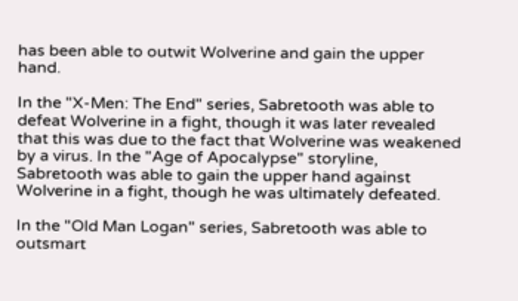has been able to outwit Wolverine and gain the upper hand.

In the "X-Men: The End" series, Sabretooth was able to defeat Wolverine in a fight, though it was later revealed that this was due to the fact that Wolverine was weakened by a virus. In the "Age of Apocalypse" storyline, Sabretooth was able to gain the upper hand against Wolverine in a fight, though he was ultimately defeated.

In the "Old Man Logan" series, Sabretooth was able to outsmart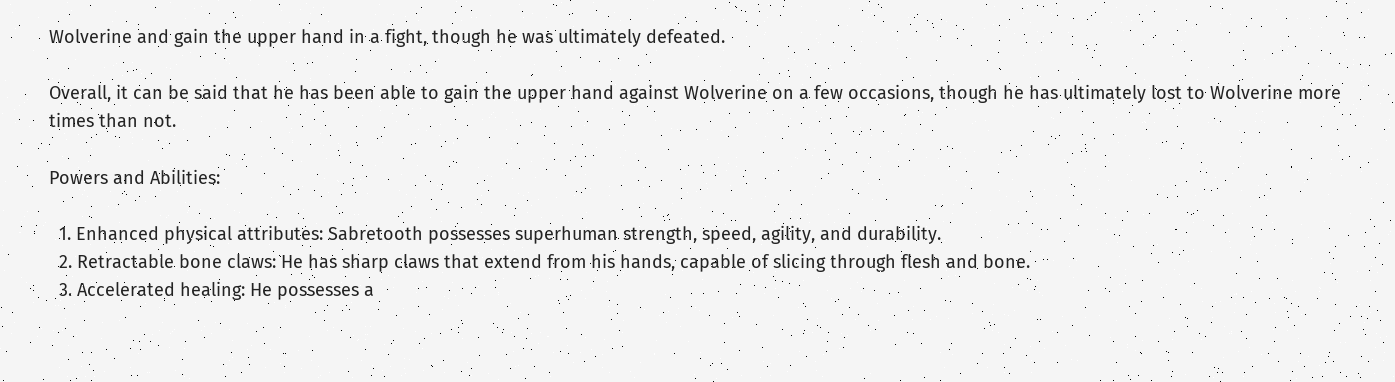Wolverine and gain the upper hand in a fight, though he was ultimately defeated.

Overall, it can be said that he has been able to gain the upper hand against Wolverine on a few occasions, though he has ultimately lost to Wolverine more times than not.

Powers and Abilities:

  1. Enhanced physical attributes: Sabretooth possesses superhuman strength, speed, agility, and durability.
  2. Retractable bone claws: He has sharp claws that extend from his hands, capable of slicing through flesh and bone.
  3. Accelerated healing: He possesses a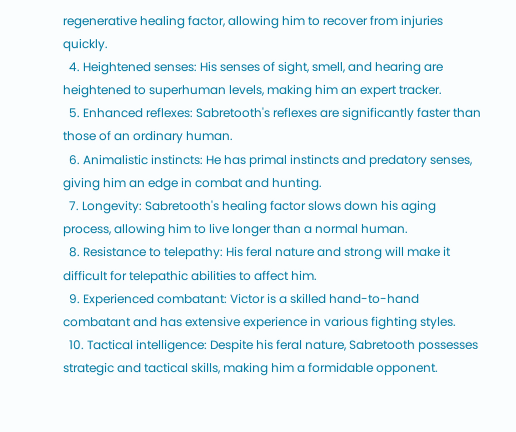regenerative healing factor, allowing him to recover from injuries quickly.
  4. Heightened senses: His senses of sight, smell, and hearing are heightened to superhuman levels, making him an expert tracker.
  5. Enhanced reflexes: Sabretooth's reflexes are significantly faster than those of an ordinary human.
  6. Animalistic instincts: He has primal instincts and predatory senses, giving him an edge in combat and hunting.
  7. Longevity: Sabretooth's healing factor slows down his aging process, allowing him to live longer than a normal human.
  8. Resistance to telepathy: His feral nature and strong will make it difficult for telepathic abilities to affect him.
  9. Experienced combatant: Victor is a skilled hand-to-hand combatant and has extensive experience in various fighting styles.
  10. Tactical intelligence: Despite his feral nature, Sabretooth possesses strategic and tactical skills, making him a formidable opponent.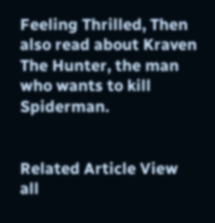Feeling Thrilled, Then also read about Kraven The Hunter, the man who wants to kill Spiderman.


Related Article View all